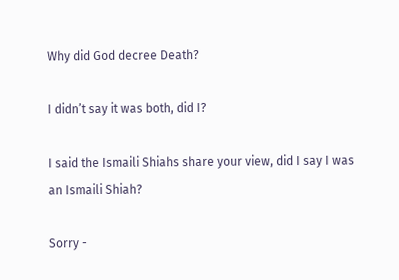Why did God decree Death?

I didn’t say it was both, did I?

I said the Ismaili Shiahs share your view, did I say I was an Ismaili Shiah?

Sorry -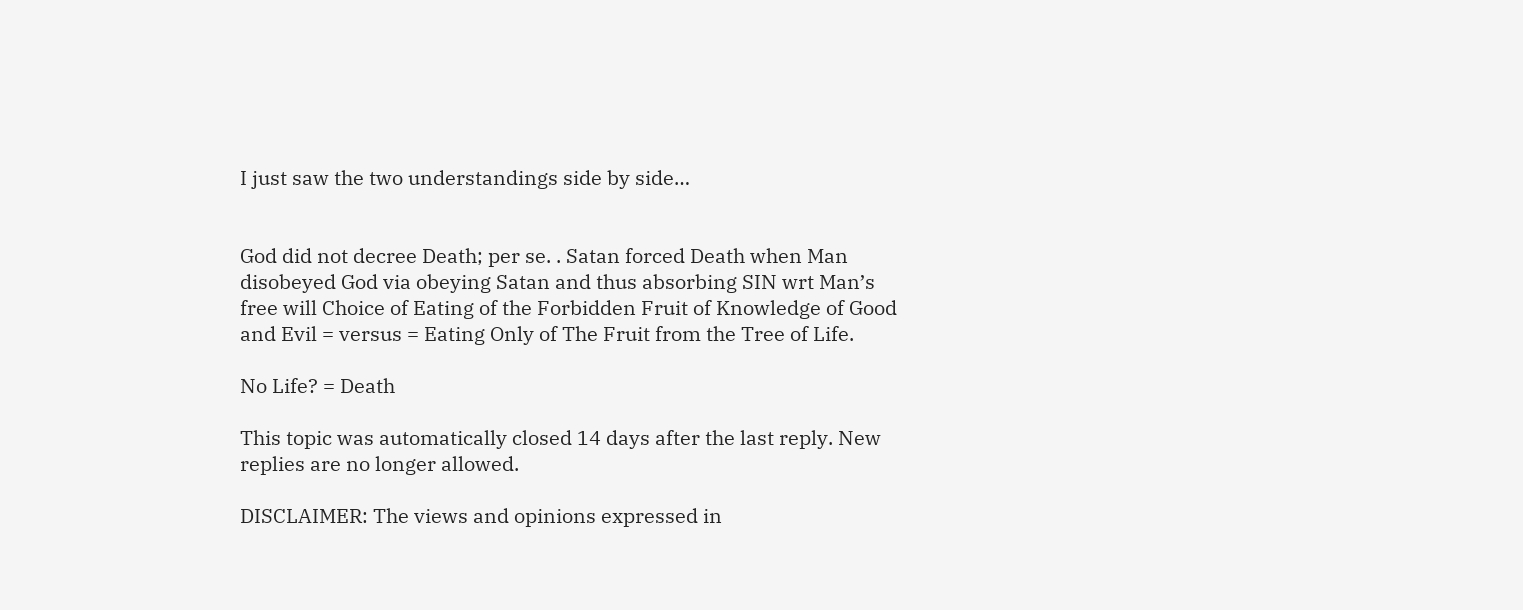I just saw the two understandings side by side…


God did not decree Death; per se. . Satan forced Death when Man disobeyed God via obeying Satan and thus absorbing SIN wrt Man’s free will Choice of Eating of the Forbidden Fruit of Knowledge of Good and Evil = versus = Eating Only of The Fruit from the Tree of Life.

No Life? = Death

This topic was automatically closed 14 days after the last reply. New replies are no longer allowed.

DISCLAIMER: The views and opinions expressed in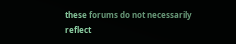these forums do not necessarily reflect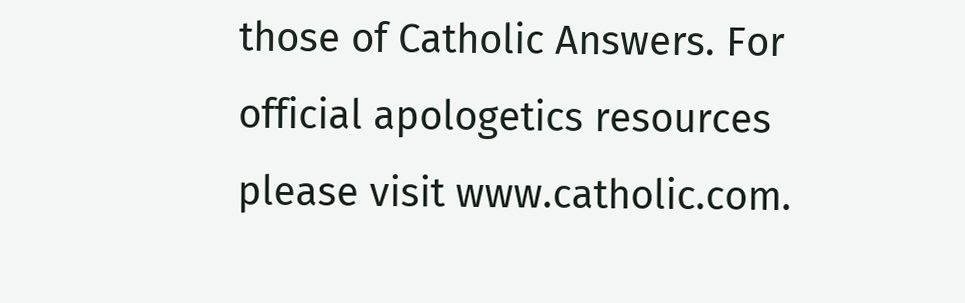those of Catholic Answers. For official apologetics resources please visit www.catholic.com.